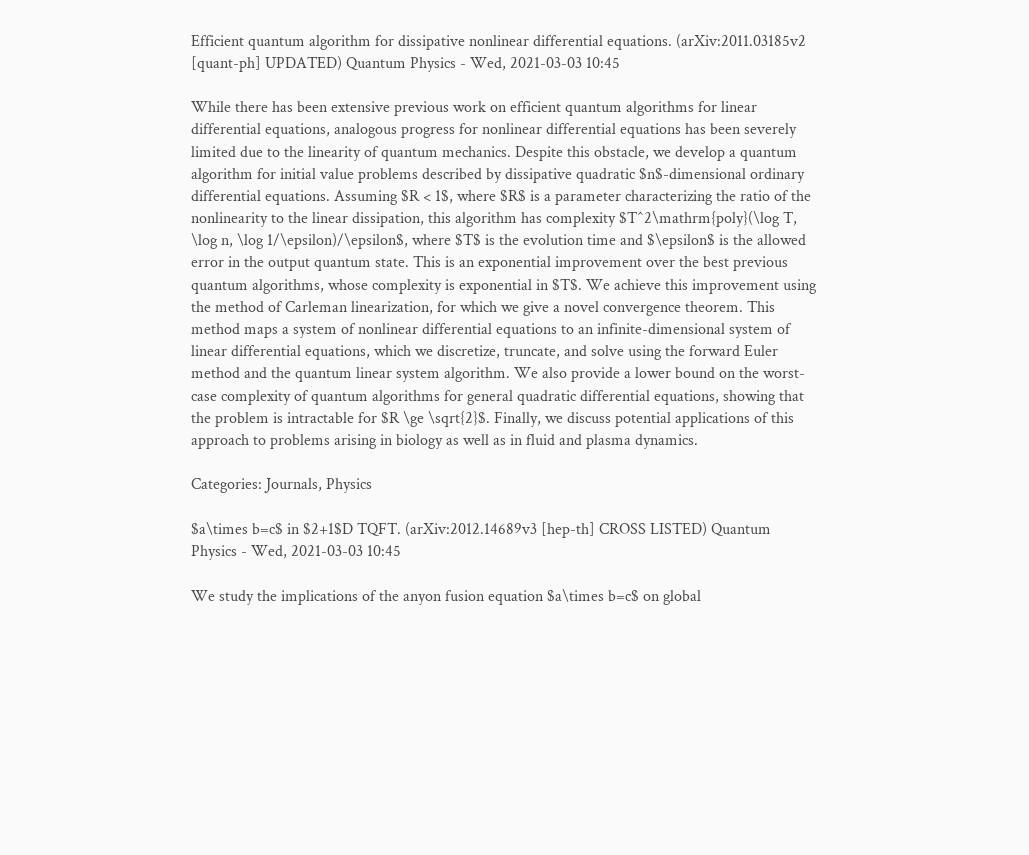Efficient quantum algorithm for dissipative nonlinear differential equations. (arXiv:2011.03185v2 [quant-ph] UPDATED) Quantum Physics - Wed, 2021-03-03 10:45

While there has been extensive previous work on efficient quantum algorithms for linear differential equations, analogous progress for nonlinear differential equations has been severely limited due to the linearity of quantum mechanics. Despite this obstacle, we develop a quantum algorithm for initial value problems described by dissipative quadratic $n$-dimensional ordinary differential equations. Assuming $R < 1$, where $R$ is a parameter characterizing the ratio of the nonlinearity to the linear dissipation, this algorithm has complexity $T^2\mathrm{poly}(\log T, \log n, \log 1/\epsilon)/\epsilon$, where $T$ is the evolution time and $\epsilon$ is the allowed error in the output quantum state. This is an exponential improvement over the best previous quantum algorithms, whose complexity is exponential in $T$. We achieve this improvement using the method of Carleman linearization, for which we give a novel convergence theorem. This method maps a system of nonlinear differential equations to an infinite-dimensional system of linear differential equations, which we discretize, truncate, and solve using the forward Euler method and the quantum linear system algorithm. We also provide a lower bound on the worst-case complexity of quantum algorithms for general quadratic differential equations, showing that the problem is intractable for $R \ge \sqrt{2}$. Finally, we discuss potential applications of this approach to problems arising in biology as well as in fluid and plasma dynamics.

Categories: Journals, Physics

$a\times b=c$ in $2+1$D TQFT. (arXiv:2012.14689v3 [hep-th] CROSS LISTED) Quantum Physics - Wed, 2021-03-03 10:45

We study the implications of the anyon fusion equation $a\times b=c$ on global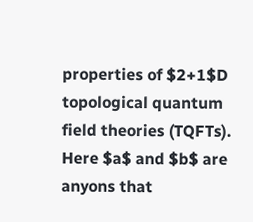properties of $2+1$D topological quantum field theories (TQFTs). Here $a$ and $b$ are anyons that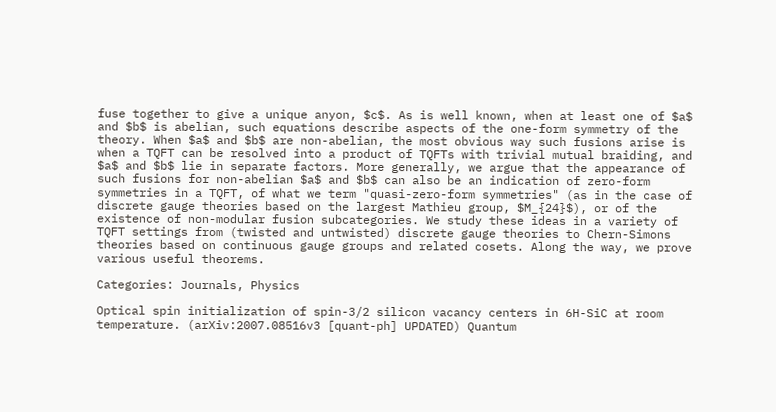fuse together to give a unique anyon, $c$. As is well known, when at least one of $a$ and $b$ is abelian, such equations describe aspects of the one-form symmetry of the theory. When $a$ and $b$ are non-abelian, the most obvious way such fusions arise is when a TQFT can be resolved into a product of TQFTs with trivial mutual braiding, and $a$ and $b$ lie in separate factors. More generally, we argue that the appearance of such fusions for non-abelian $a$ and $b$ can also be an indication of zero-form symmetries in a TQFT, of what we term "quasi-zero-form symmetries" (as in the case of discrete gauge theories based on the largest Mathieu group, $M_{24}$), or of the existence of non-modular fusion subcategories. We study these ideas in a variety of TQFT settings from (twisted and untwisted) discrete gauge theories to Chern-Simons theories based on continuous gauge groups and related cosets. Along the way, we prove various useful theorems.

Categories: Journals, Physics

Optical spin initialization of spin-3/2 silicon vacancy centers in 6H-SiC at room temperature. (arXiv:2007.08516v3 [quant-ph] UPDATED) Quantum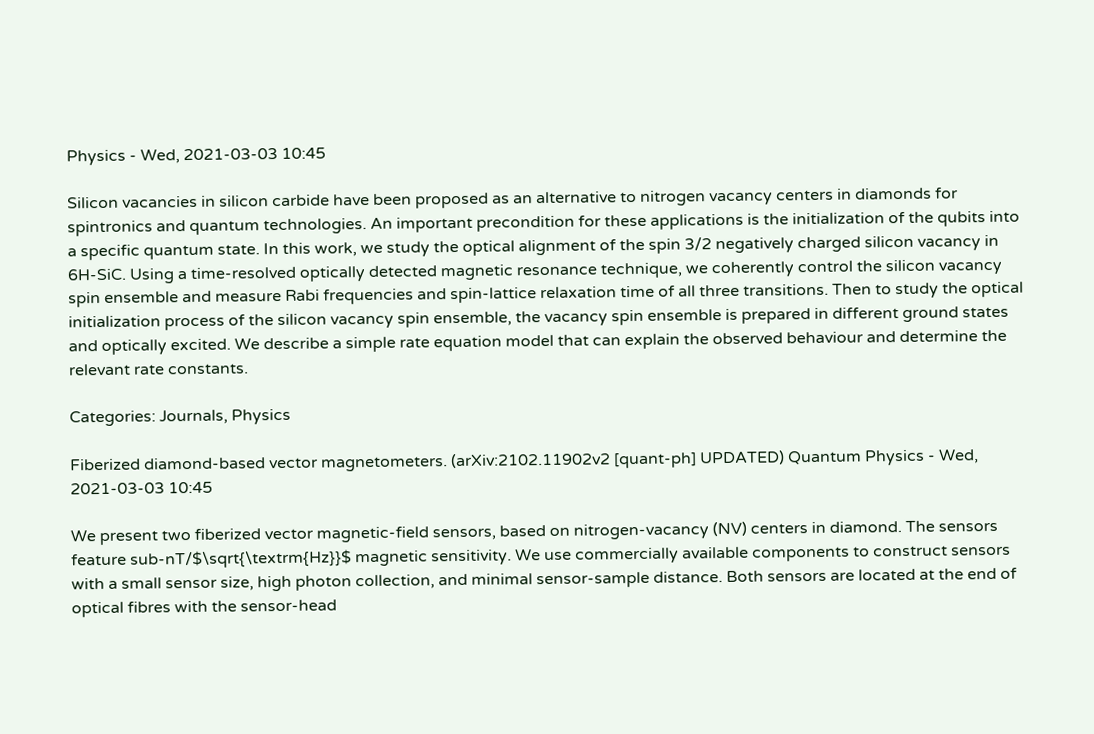Physics - Wed, 2021-03-03 10:45

Silicon vacancies in silicon carbide have been proposed as an alternative to nitrogen vacancy centers in diamonds for spintronics and quantum technologies. An important precondition for these applications is the initialization of the qubits into a specific quantum state. In this work, we study the optical alignment of the spin 3/2 negatively charged silicon vacancy in 6H-SiC. Using a time-resolved optically detected magnetic resonance technique, we coherently control the silicon vacancy spin ensemble and measure Rabi frequencies and spin-lattice relaxation time of all three transitions. Then to study the optical initialization process of the silicon vacancy spin ensemble, the vacancy spin ensemble is prepared in different ground states and optically excited. We describe a simple rate equation model that can explain the observed behaviour and determine the relevant rate constants.

Categories: Journals, Physics

Fiberized diamond-based vector magnetometers. (arXiv:2102.11902v2 [quant-ph] UPDATED) Quantum Physics - Wed, 2021-03-03 10:45

We present two fiberized vector magnetic-field sensors, based on nitrogen-vacancy (NV) centers in diamond. The sensors feature sub-nT/$\sqrt{\textrm{Hz}}$ magnetic sensitivity. We use commercially available components to construct sensors with a small sensor size, high photon collection, and minimal sensor-sample distance. Both sensors are located at the end of optical fibres with the sensor-head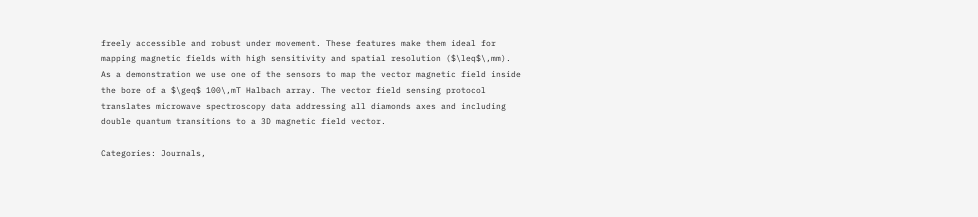freely accessible and robust under movement. These features make them ideal for mapping magnetic fields with high sensitivity and spatial resolution ($\leq$\,mm). As a demonstration we use one of the sensors to map the vector magnetic field inside the bore of a $\geq$ 100\,mT Halbach array. The vector field sensing protocol translates microwave spectroscopy data addressing all diamonds axes and including double quantum transitions to a 3D magnetic field vector.

Categories: Journals,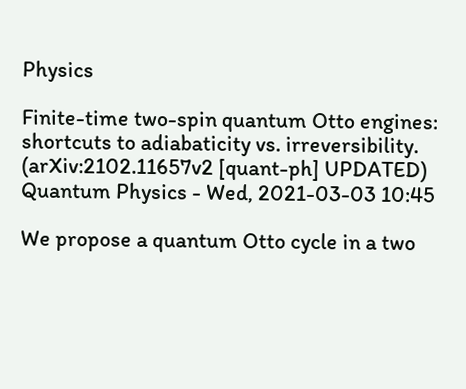Physics

Finite-time two-spin quantum Otto engines: shortcuts to adiabaticity vs. irreversibility. (arXiv:2102.11657v2 [quant-ph] UPDATED) Quantum Physics - Wed, 2021-03-03 10:45

We propose a quantum Otto cycle in a two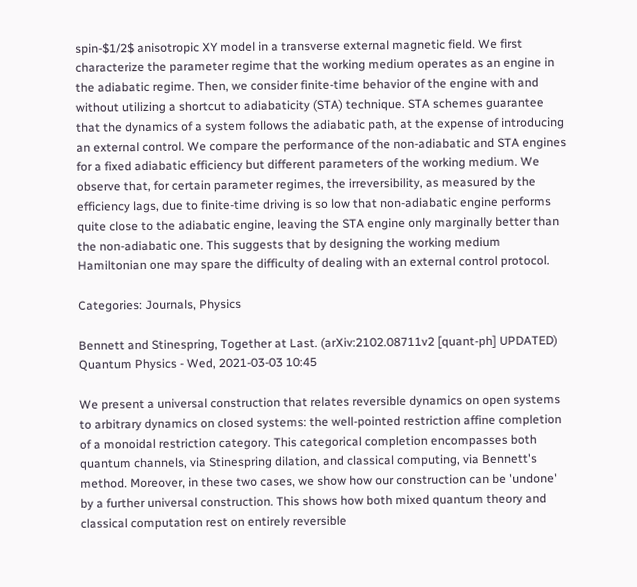spin-$1/2$ anisotropic XY model in a transverse external magnetic field. We first characterize the parameter regime that the working medium operates as an engine in the adiabatic regime. Then, we consider finite-time behavior of the engine with and without utilizing a shortcut to adiabaticity (STA) technique. STA schemes guarantee that the dynamics of a system follows the adiabatic path, at the expense of introducing an external control. We compare the performance of the non-adiabatic and STA engines for a fixed adiabatic efficiency but different parameters of the working medium. We observe that, for certain parameter regimes, the irreversibility, as measured by the efficiency lags, due to finite-time driving is so low that non-adiabatic engine performs quite close to the adiabatic engine, leaving the STA engine only marginally better than the non-adiabatic one. This suggests that by designing the working medium Hamiltonian one may spare the difficulty of dealing with an external control protocol.

Categories: Journals, Physics

Bennett and Stinespring, Together at Last. (arXiv:2102.08711v2 [quant-ph] UPDATED) Quantum Physics - Wed, 2021-03-03 10:45

We present a universal construction that relates reversible dynamics on open systems to arbitrary dynamics on closed systems: the well-pointed restriction affine completion of a monoidal restriction category. This categorical completion encompasses both quantum channels, via Stinespring dilation, and classical computing, via Bennett's method. Moreover, in these two cases, we show how our construction can be 'undone' by a further universal construction. This shows how both mixed quantum theory and classical computation rest on entirely reversible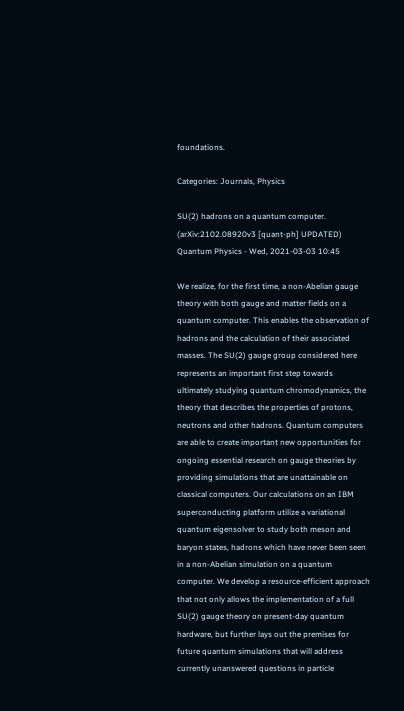foundations.

Categories: Journals, Physics

SU(2) hadrons on a quantum computer. (arXiv:2102.08920v3 [quant-ph] UPDATED) Quantum Physics - Wed, 2021-03-03 10:45

We realize, for the first time, a non-Abelian gauge theory with both gauge and matter fields on a quantum computer. This enables the observation of hadrons and the calculation of their associated masses. The SU(2) gauge group considered here represents an important first step towards ultimately studying quantum chromodynamics, the theory that describes the properties of protons, neutrons and other hadrons. Quantum computers are able to create important new opportunities for ongoing essential research on gauge theories by providing simulations that are unattainable on classical computers. Our calculations on an IBM superconducting platform utilize a variational quantum eigensolver to study both meson and baryon states, hadrons which have never been seen in a non-Abelian simulation on a quantum computer. We develop a resource-efficient approach that not only allows the implementation of a full SU(2) gauge theory on present-day quantum hardware, but further lays out the premises for future quantum simulations that will address currently unanswered questions in particle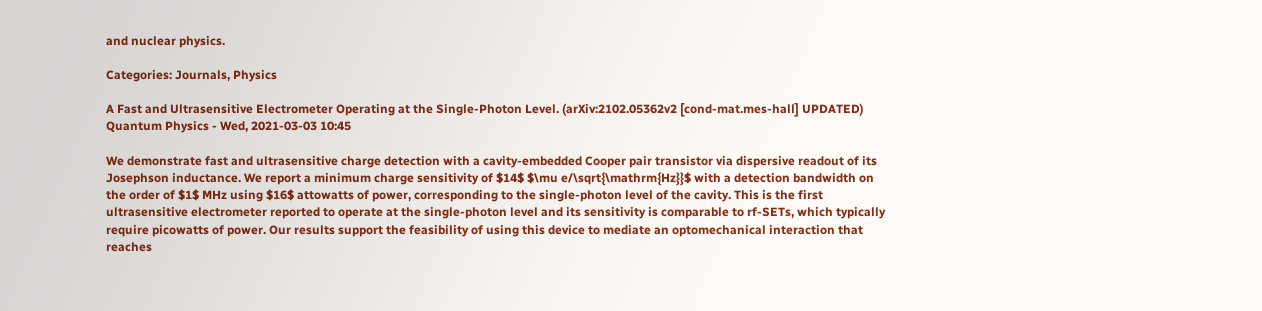and nuclear physics.

Categories: Journals, Physics

A Fast and Ultrasensitive Electrometer Operating at the Single-Photon Level. (arXiv:2102.05362v2 [cond-mat.mes-hall] UPDATED) Quantum Physics - Wed, 2021-03-03 10:45

We demonstrate fast and ultrasensitive charge detection with a cavity-embedded Cooper pair transistor via dispersive readout of its Josephson inductance. We report a minimum charge sensitivity of $14$ $\mu e/\sqrt{\mathrm{Hz}}$ with a detection bandwidth on the order of $1$ MHz using $16$ attowatts of power, corresponding to the single-photon level of the cavity. This is the first ultrasensitive electrometer reported to operate at the single-photon level and its sensitivity is comparable to rf-SETs, which typically require picowatts of power. Our results support the feasibility of using this device to mediate an optomechanical interaction that reaches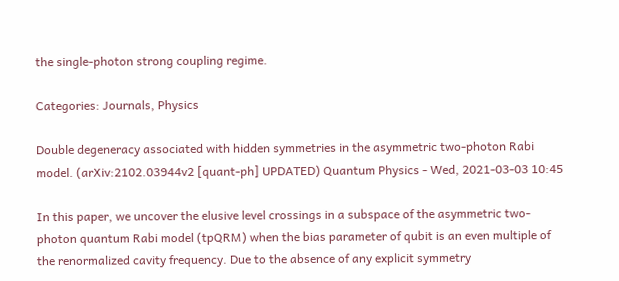the single-photon strong coupling regime.

Categories: Journals, Physics

Double degeneracy associated with hidden symmetries in the asymmetric two-photon Rabi model. (arXiv:2102.03944v2 [quant-ph] UPDATED) Quantum Physics - Wed, 2021-03-03 10:45

In this paper, we uncover the elusive level crossings in a subspace of the asymmetric two-photon quantum Rabi model (tpQRM) when the bias parameter of qubit is an even multiple of the renormalized cavity frequency. Due to the absence of any explicit symmetry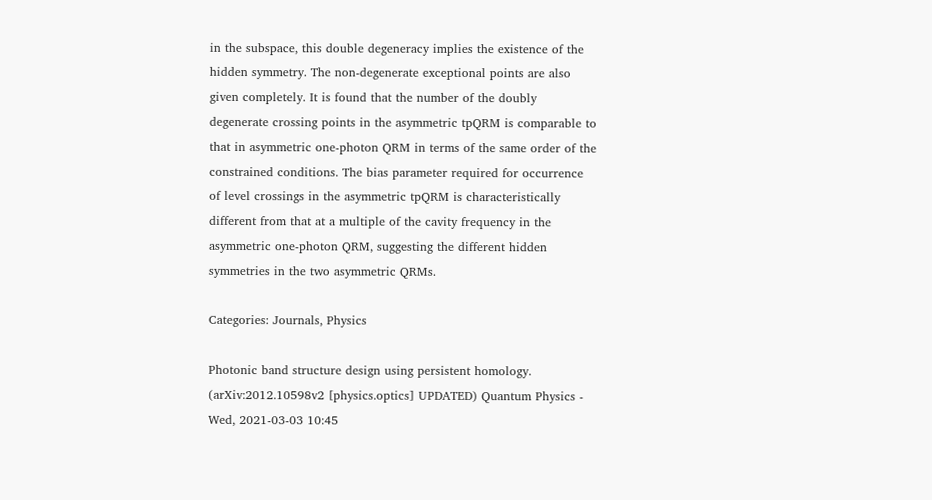in the subspace, this double degeneracy implies the existence of the hidden symmetry. The non-degenerate exceptional points are also given completely. It is found that the number of the doubly degenerate crossing points in the asymmetric tpQRM is comparable to that in asymmetric one-photon QRM in terms of the same order of the constrained conditions. The bias parameter required for occurrence of level crossings in the asymmetric tpQRM is characteristically different from that at a multiple of the cavity frequency in the asymmetric one-photon QRM, suggesting the different hidden symmetries in the two asymmetric QRMs.

Categories: Journals, Physics

Photonic band structure design using persistent homology. (arXiv:2012.10598v2 [physics.optics] UPDATED) Quantum Physics - Wed, 2021-03-03 10:45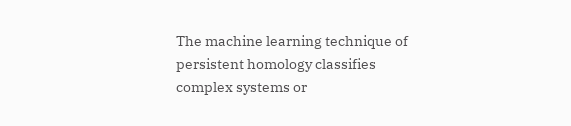The machine learning technique of persistent homology classifies complex systems or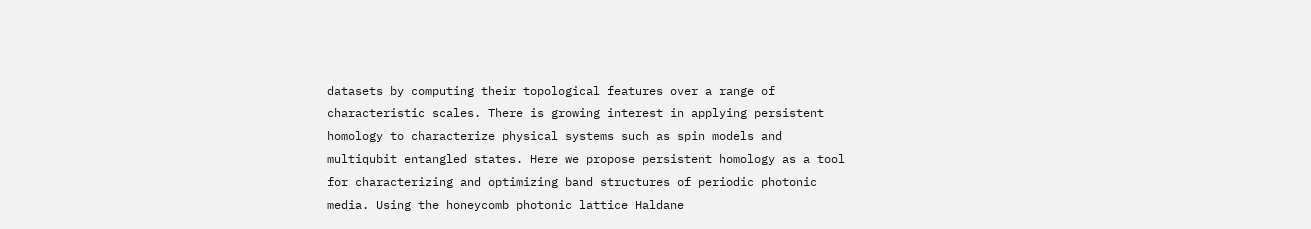datasets by computing their topological features over a range of characteristic scales. There is growing interest in applying persistent homology to characterize physical systems such as spin models and multiqubit entangled states. Here we propose persistent homology as a tool for characterizing and optimizing band structures of periodic photonic media. Using the honeycomb photonic lattice Haldane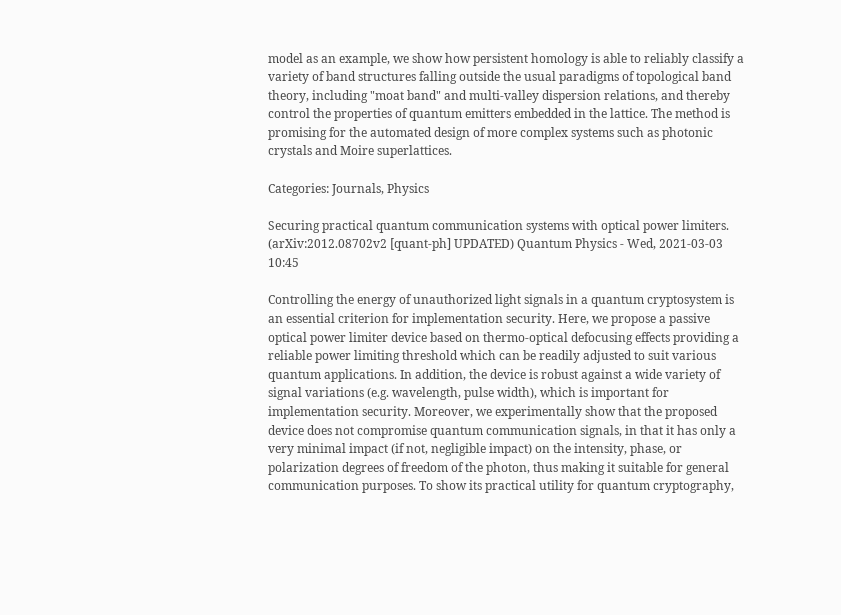model as an example, we show how persistent homology is able to reliably classify a variety of band structures falling outside the usual paradigms of topological band theory, including "moat band" and multi-valley dispersion relations, and thereby control the properties of quantum emitters embedded in the lattice. The method is promising for the automated design of more complex systems such as photonic crystals and Moire superlattices.

Categories: Journals, Physics

Securing practical quantum communication systems with optical power limiters. (arXiv:2012.08702v2 [quant-ph] UPDATED) Quantum Physics - Wed, 2021-03-03 10:45

Controlling the energy of unauthorized light signals in a quantum cryptosystem is an essential criterion for implementation security. Here, we propose a passive optical power limiter device based on thermo-optical defocusing effects providing a reliable power limiting threshold which can be readily adjusted to suit various quantum applications. In addition, the device is robust against a wide variety of signal variations (e.g. wavelength, pulse width), which is important for implementation security. Moreover, we experimentally show that the proposed device does not compromise quantum communication signals, in that it has only a very minimal impact (if not, negligible impact) on the intensity, phase, or polarization degrees of freedom of the photon, thus making it suitable for general communication purposes. To show its practical utility for quantum cryptography,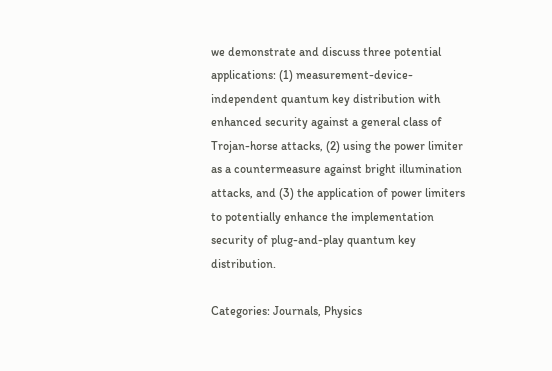we demonstrate and discuss three potential applications: (1) measurement-device-independent quantum key distribution with enhanced security against a general class of Trojan-horse attacks, (2) using the power limiter as a countermeasure against bright illumination attacks, and (3) the application of power limiters to potentially enhance the implementation security of plug-and-play quantum key distribution.

Categories: Journals, Physics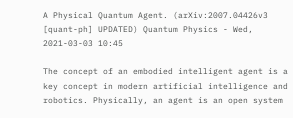A Physical Quantum Agent. (arXiv:2007.04426v3 [quant-ph] UPDATED) Quantum Physics - Wed, 2021-03-03 10:45

The concept of an embodied intelligent agent is a key concept in modern artificial intelligence and robotics. Physically, an agent is an open system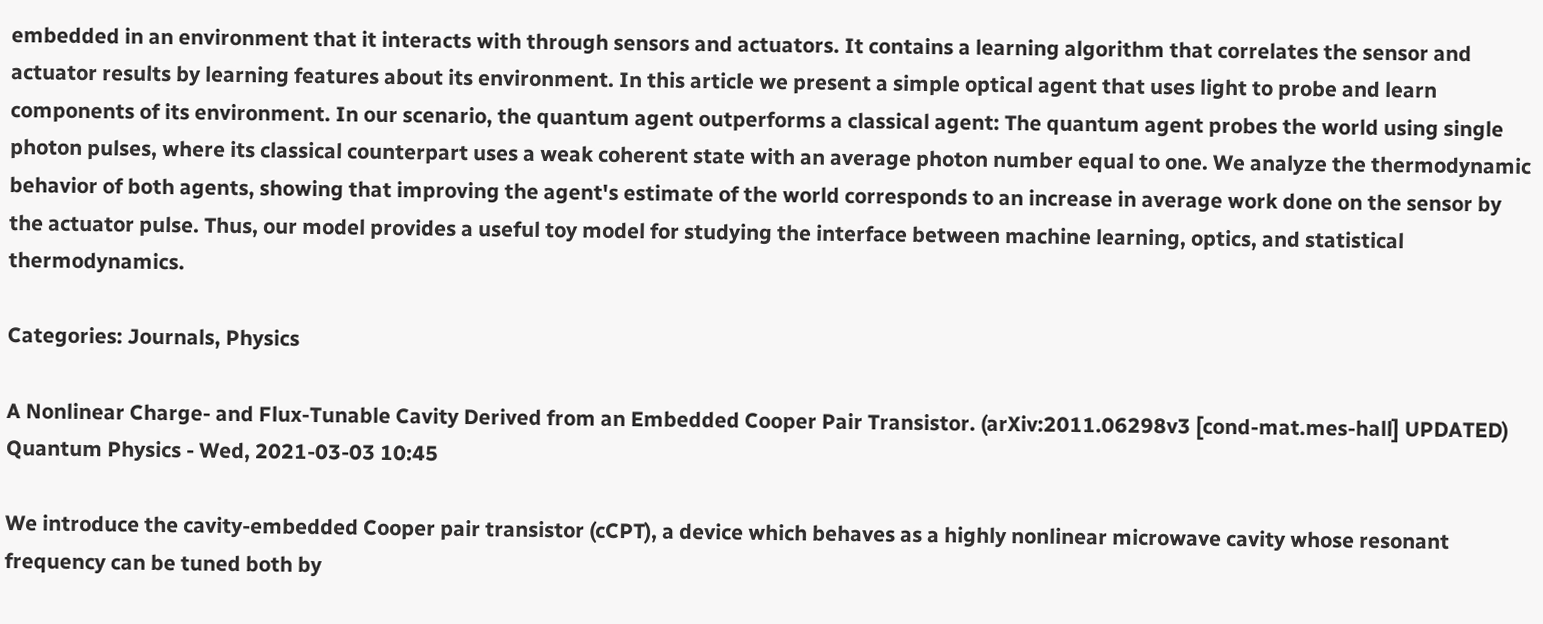embedded in an environment that it interacts with through sensors and actuators. It contains a learning algorithm that correlates the sensor and actuator results by learning features about its environment. In this article we present a simple optical agent that uses light to probe and learn components of its environment. In our scenario, the quantum agent outperforms a classical agent: The quantum agent probes the world using single photon pulses, where its classical counterpart uses a weak coherent state with an average photon number equal to one. We analyze the thermodynamic behavior of both agents, showing that improving the agent's estimate of the world corresponds to an increase in average work done on the sensor by the actuator pulse. Thus, our model provides a useful toy model for studying the interface between machine learning, optics, and statistical thermodynamics.

Categories: Journals, Physics

A Nonlinear Charge- and Flux-Tunable Cavity Derived from an Embedded Cooper Pair Transistor. (arXiv:2011.06298v3 [cond-mat.mes-hall] UPDATED) Quantum Physics - Wed, 2021-03-03 10:45

We introduce the cavity-embedded Cooper pair transistor (cCPT), a device which behaves as a highly nonlinear microwave cavity whose resonant frequency can be tuned both by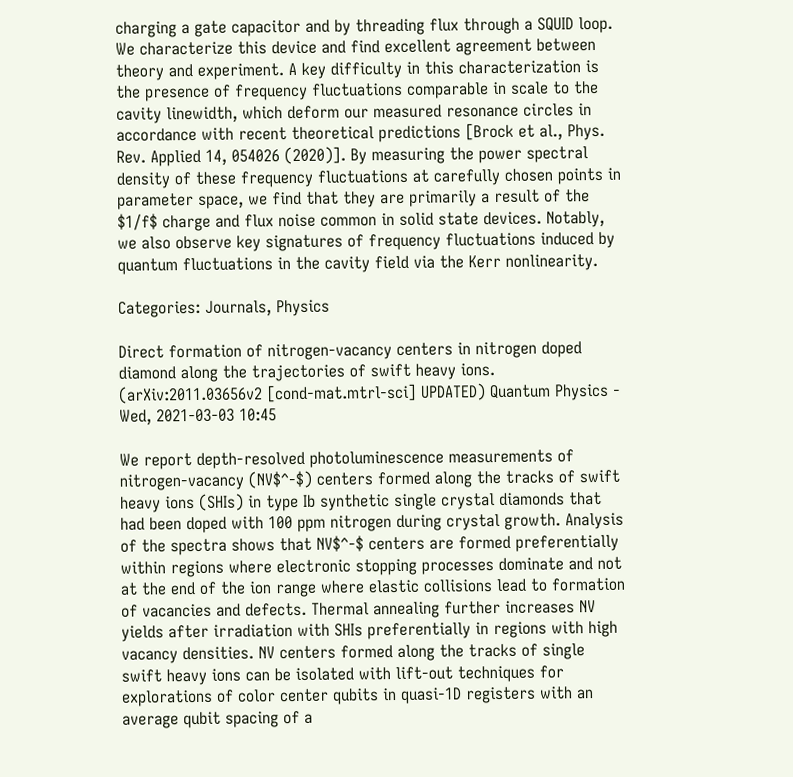charging a gate capacitor and by threading flux through a SQUID loop. We characterize this device and find excellent agreement between theory and experiment. A key difficulty in this characterization is the presence of frequency fluctuations comparable in scale to the cavity linewidth, which deform our measured resonance circles in accordance with recent theoretical predictions [Brock et al., Phys. Rev. Applied 14, 054026 (2020)]. By measuring the power spectral density of these frequency fluctuations at carefully chosen points in parameter space, we find that they are primarily a result of the $1/f$ charge and flux noise common in solid state devices. Notably, we also observe key signatures of frequency fluctuations induced by quantum fluctuations in the cavity field via the Kerr nonlinearity.

Categories: Journals, Physics

Direct formation of nitrogen-vacancy centers in nitrogen doped diamond along the trajectories of swift heavy ions. (arXiv:2011.03656v2 [cond-mat.mtrl-sci] UPDATED) Quantum Physics - Wed, 2021-03-03 10:45

We report depth-resolved photoluminescence measurements of nitrogen-vacancy (NV$^-$) centers formed along the tracks of swift heavy ions (SHIs) in type Ib synthetic single crystal diamonds that had been doped with 100 ppm nitrogen during crystal growth. Analysis of the spectra shows that NV$^-$ centers are formed preferentially within regions where electronic stopping processes dominate and not at the end of the ion range where elastic collisions lead to formation of vacancies and defects. Thermal annealing further increases NV yields after irradiation with SHIs preferentially in regions with high vacancy densities. NV centers formed along the tracks of single swift heavy ions can be isolated with lift-out techniques for explorations of color center qubits in quasi-1D registers with an average qubit spacing of a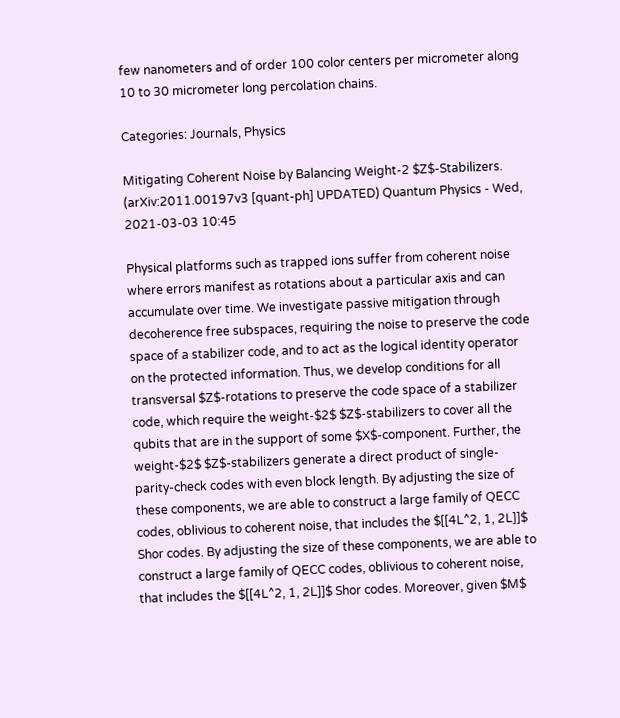few nanometers and of order 100 color centers per micrometer along 10 to 30 micrometer long percolation chains.

Categories: Journals, Physics

Mitigating Coherent Noise by Balancing Weight-2 $Z$-Stabilizers. (arXiv:2011.00197v3 [quant-ph] UPDATED) Quantum Physics - Wed, 2021-03-03 10:45

Physical platforms such as trapped ions suffer from coherent noise where errors manifest as rotations about a particular axis and can accumulate over time. We investigate passive mitigation through decoherence free subspaces, requiring the noise to preserve the code space of a stabilizer code, and to act as the logical identity operator on the protected information. Thus, we develop conditions for all transversal $Z$-rotations to preserve the code space of a stabilizer code, which require the weight-$2$ $Z$-stabilizers to cover all the qubits that are in the support of some $X$-component. Further, the weight-$2$ $Z$-stabilizers generate a direct product of single-parity-check codes with even block length. By adjusting the size of these components, we are able to construct a large family of QECC codes, oblivious to coherent noise, that includes the $[[4L^2, 1, 2L]]$ Shor codes. By adjusting the size of these components, we are able to construct a large family of QECC codes, oblivious to coherent noise, that includes the $[[4L^2, 1, 2L]]$ Shor codes. Moreover, given $M$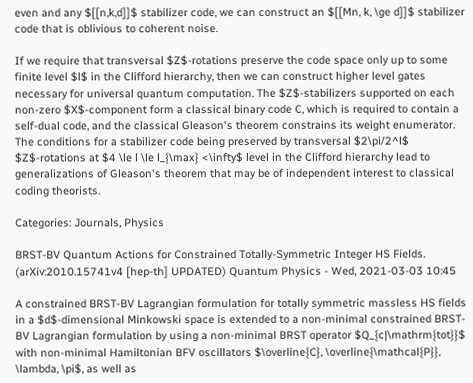even and any $[[n,k,d]]$ stabilizer code, we can construct an $[[Mn, k, \ge d]]$ stabilizer code that is oblivious to coherent noise.

If we require that transversal $Z$-rotations preserve the code space only up to some finite level $l$ in the Clifford hierarchy, then we can construct higher level gates necessary for universal quantum computation. The $Z$-stabilizers supported on each non-zero $X$-component form a classical binary code C, which is required to contain a self-dual code, and the classical Gleason's theorem constrains its weight enumerator. The conditions for a stabilizer code being preserved by transversal $2\pi/2^l$ $Z$-rotations at $4 \le l \le l_{\max} <\infty$ level in the Clifford hierarchy lead to generalizations of Gleason's theorem that may be of independent interest to classical coding theorists.

Categories: Journals, Physics

BRST-BV Quantum Actions for Constrained Totally-Symmetric Integer HS Fields. (arXiv:2010.15741v4 [hep-th] UPDATED) Quantum Physics - Wed, 2021-03-03 10:45

A constrained BRST-BV Lagrangian formulation for totally symmetric massless HS fields in a $d$-dimensional Minkowski space is extended to a non-minimal constrained BRST-BV Lagrangian formulation by using a non-minimal BRST operator $Q_{c|\mathrm{tot}}$ with non-minimal Hamiltonian BFV oscillators $\overline{C}, \overline{\mathcal{P}}, \lambda, \pi$, as well as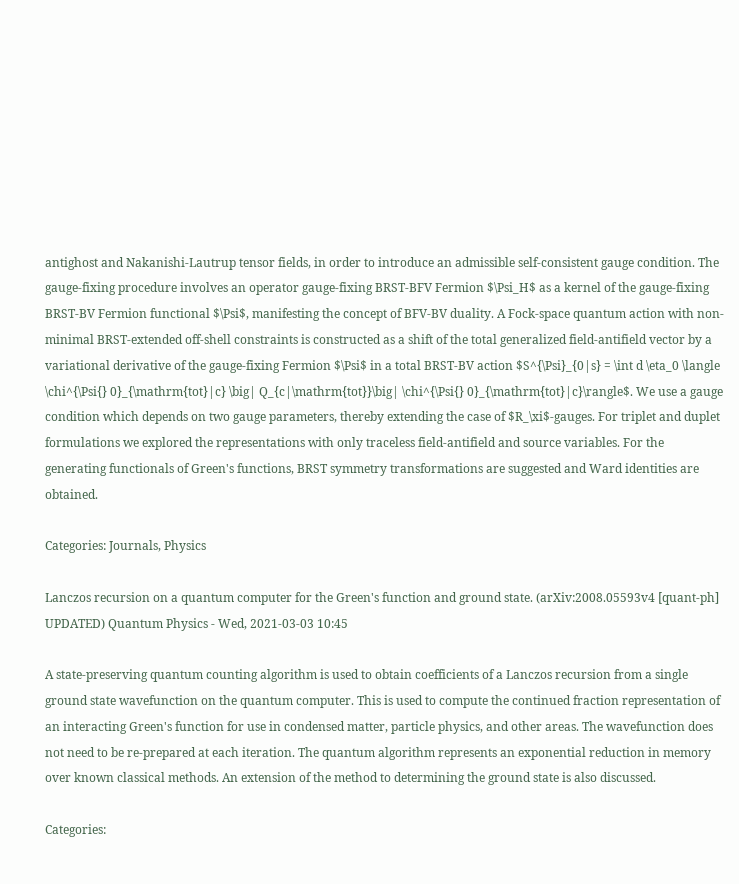antighost and Nakanishi-Lautrup tensor fields, in order to introduce an admissible self-consistent gauge condition. The gauge-fixing procedure involves an operator gauge-fixing BRST-BFV Fermion $\Psi_H$ as a kernel of the gauge-fixing BRST-BV Fermion functional $\Psi$, manifesting the concept of BFV-BV duality. A Fock-space quantum action with non-minimal BRST-extended off-shell constraints is constructed as a shift of the total generalized field-antifield vector by a variational derivative of the gauge-fixing Fermion $\Psi$ in a total BRST-BV action $S^{\Psi}_{0|s} = \int d \eta_0 \langle \chi^{\Psi{} 0}_{\mathrm{tot}|c} \big| Q_{c|\mathrm{tot}}\big| \chi^{\Psi{} 0}_{\mathrm{tot}|c}\rangle$. We use a gauge condition which depends on two gauge parameters, thereby extending the case of $R_\xi$-gauges. For triplet and duplet formulations we explored the representations with only traceless field-antifield and source variables. For the generating functionals of Green's functions, BRST symmetry transformations are suggested and Ward identities are obtained.

Categories: Journals, Physics

Lanczos recursion on a quantum computer for the Green's function and ground state. (arXiv:2008.05593v4 [quant-ph] UPDATED) Quantum Physics - Wed, 2021-03-03 10:45

A state-preserving quantum counting algorithm is used to obtain coefficients of a Lanczos recursion from a single ground state wavefunction on the quantum computer. This is used to compute the continued fraction representation of an interacting Green's function for use in condensed matter, particle physics, and other areas. The wavefunction does not need to be re-prepared at each iteration. The quantum algorithm represents an exponential reduction in memory over known classical methods. An extension of the method to determining the ground state is also discussed.

Categories: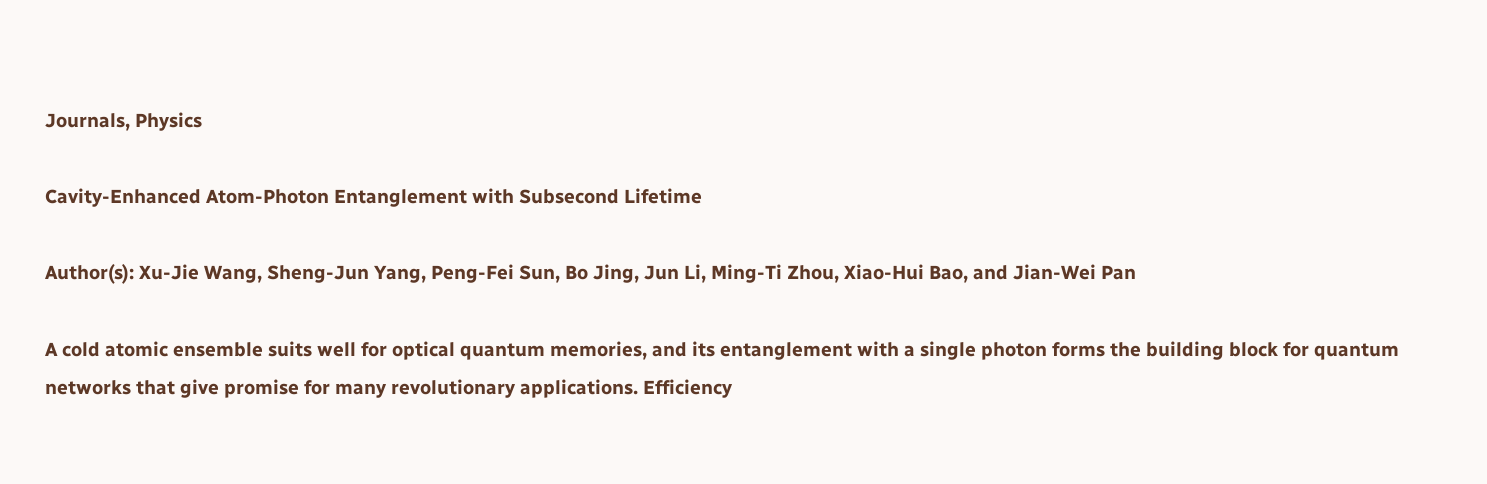Journals, Physics

Cavity-Enhanced Atom-Photon Entanglement with Subsecond Lifetime

Author(s): Xu-Jie Wang, Sheng-Jun Yang, Peng-Fei Sun, Bo Jing, Jun Li, Ming-Ti Zhou, Xiao-Hui Bao, and Jian-Wei Pan

A cold atomic ensemble suits well for optical quantum memories, and its entanglement with a single photon forms the building block for quantum networks that give promise for many revolutionary applications. Efficiency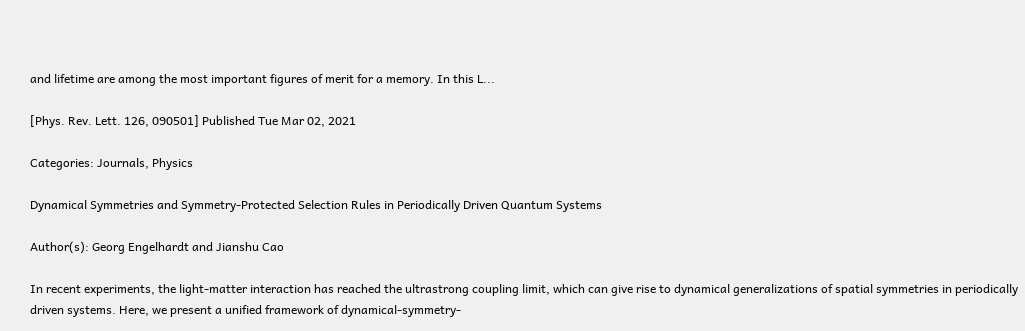and lifetime are among the most important figures of merit for a memory. In this L...

[Phys. Rev. Lett. 126, 090501] Published Tue Mar 02, 2021

Categories: Journals, Physics

Dynamical Symmetries and Symmetry-Protected Selection Rules in Periodically Driven Quantum Systems

Author(s): Georg Engelhardt and Jianshu Cao

In recent experiments, the light-matter interaction has reached the ultrastrong coupling limit, which can give rise to dynamical generalizations of spatial symmetries in periodically driven systems. Here, we present a unified framework of dynamical-symmetry-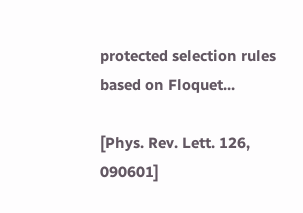protected selection rules based on Floquet...

[Phys. Rev. Lett. 126, 090601]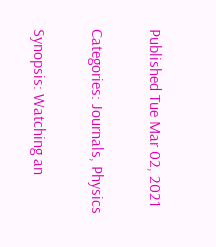Published Tue Mar 02, 2021

Categories: Journals, Physics

Synopsis: Watching an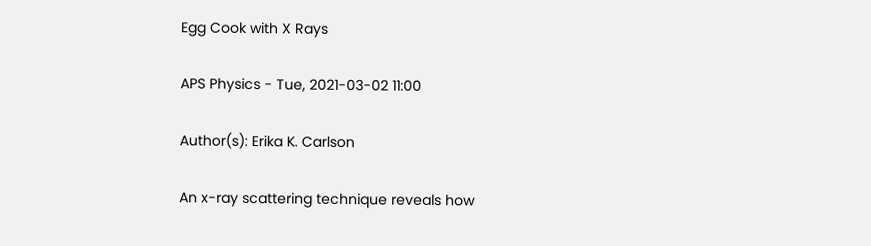Egg Cook with X Rays

APS Physics - Tue, 2021-03-02 11:00

Author(s): Erika K. Carlson

An x-ray scattering technique reveals how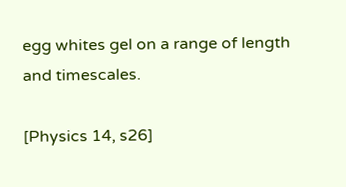egg whites gel on a range of length and timescales.

[Physics 14, s26]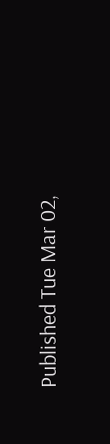Published Tue Mar 02,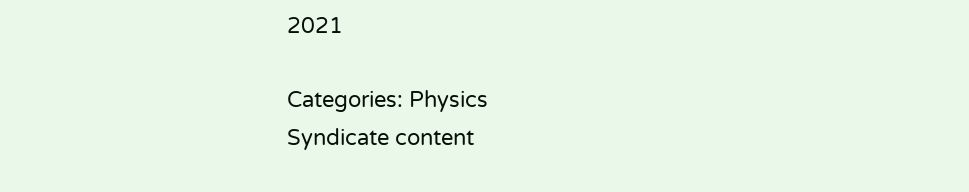2021

Categories: Physics
Syndicate content